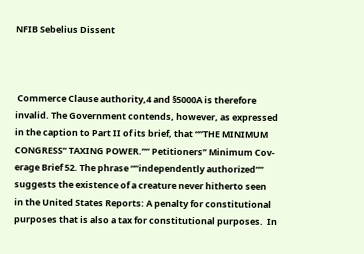NFIB Sebelius Dissent



 Commerce Clause authority,4 and §5000A is therefore
invalid. The Government contends, however, as expressed
in the caption to Part II of its brief, that “”THE MINIMUM
CONGRESS’’ TAXING POWER.”” Petitioners’’ Minimum Cov-
erage Brief 52. The phrase “”independently authorized””
suggests the existence of a creature never hitherto seen
in the United States Reports: A penalty for constitutional
purposes that is also a tax for constitutional purposes.  In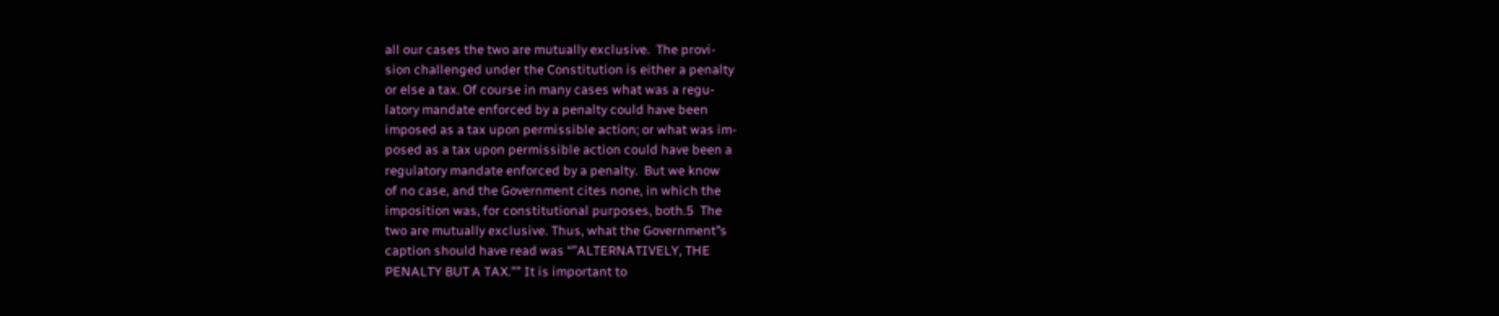all our cases the two are mutually exclusive.  The provi-
sion challenged under the Constitution is either a penalty
or else a tax. Of course in many cases what was a regu-
latory mandate enforced by a penalty could have been
imposed as a tax upon permissible action; or what was im-
posed as a tax upon permissible action could have been a
regulatory mandate enforced by a penalty.  But we know
of no case, and the Government cites none, in which the
imposition was, for constitutional purposes, both.5  The
two are mutually exclusive. Thus, what the Government’’s
caption should have read was “”ALTERNATIVELY, THE
PENALTY BUT A TAX.”” It is important to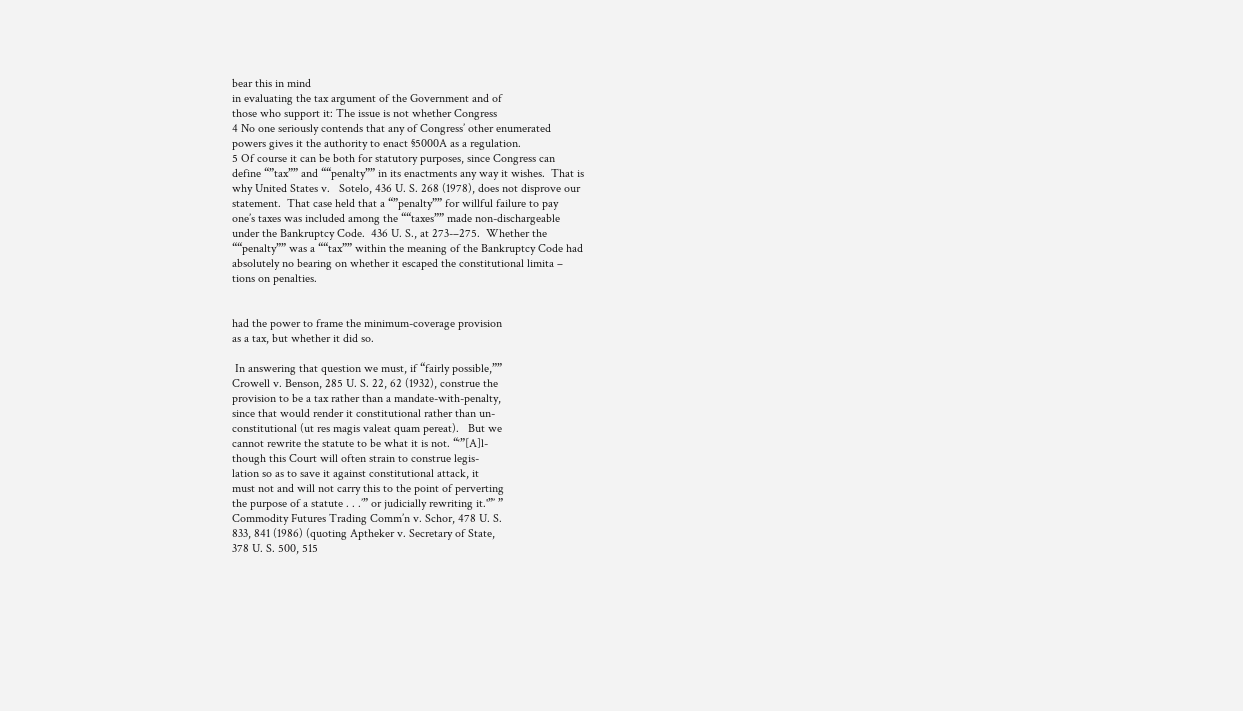bear this in mind
in evaluating the tax argument of the Government and of
those who support it: The issue is not whether Congress
4 No one seriously contends that any of Congress’ other enumerated
powers gives it the authority to enact §5000A as a regulation.
5 Of course it can be both for statutory purposes, since Congress can
define “”tax”” and ““penalty”” in its enactments any way it wishes.  That is
why United States v.   Sotelo, 436 U. S. 268 (1978), does not disprove our
statement.  That case held that a “”penalty”” for willful failure to pay
one’s taxes was included among the ““taxes”” made non-dischargeable
under the Bankruptcy Code.  436 U. S., at 273-–275.  Whether the
““penalty”” was a ““tax”” within the meaning of the Bankruptcy Code had
absolutely no bearing on whether it escaped the constitutional limita –
tions on penalties.


had the power to frame the minimum-coverage provision
as a tax, but whether it did so.

 In answering that question we must, if “fairly possible,””
Crowell v. Benson, 285 U. S. 22, 62 (1932), construe the
provision to be a tax rather than a mandate-with-penalty,
since that would render it constitutional rather than un-
constitutional (ut res magis valeat quam pereat).   But we
cannot rewrite the statute to be what it is not. “‘”[A]l-
though this Court will often strain to construe legis-
lation so as to save it against constitutional attack, it
must not and will not carry this to the point of perverting
the purpose of a statute . . .’” or judicially rewriting it.'”’ ”
Commodity Futures Trading Comm’n v. Schor, 478 U. S.
833, 841 (1986) (quoting Aptheker v. Secretary of State,
378 U. S. 500, 515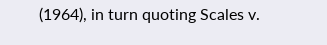(1964), in turn quoting Scales v.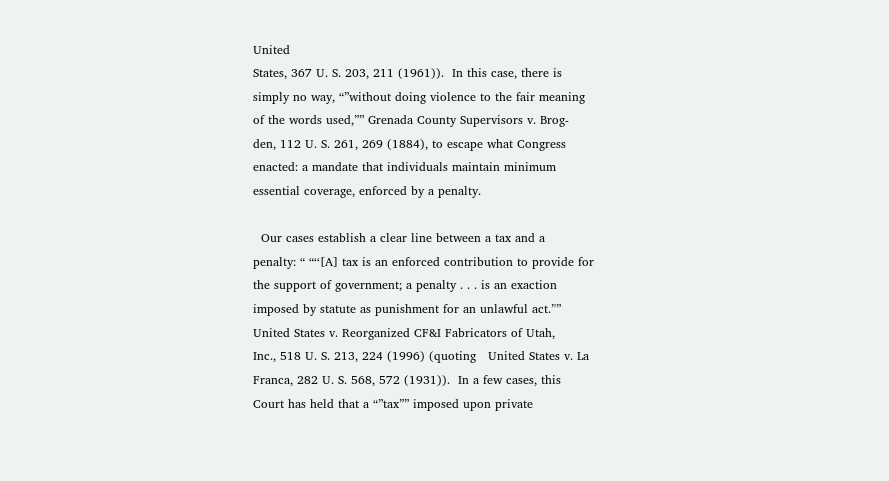United
States, 367 U. S. 203, 211 (1961)).  In this case, there is
simply no way, “”without doing violence to the fair meaning
of the words used,”” Grenada County Supervisors v. Brog-
den, 112 U. S. 261, 269 (1884), to escape what Congress
enacted: a mandate that individuals maintain minimum
essential coverage, enforced by a penalty.

  Our cases establish a clear line between a tax and a
penalty: “ “‘‘[A] tax is an enforced contribution to provide for
the support of government; a penalty . . . is an exaction
imposed by statute as punishment for an unlawful act.’'”
United States v. Reorganized CF&I Fabricators of Utah,
Inc., 518 U. S. 213, 224 (1996) (quoting   United States v. La
Franca, 282 U. S. 568, 572 (1931)).  In a few cases, this
Court has held that a “”tax”” imposed upon private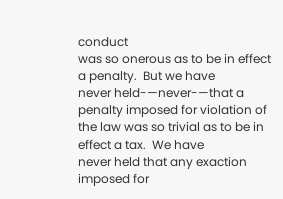conduct
was so onerous as to be in effect a penalty.  But we have
never held-—never-—that a penalty imposed for violation of
the law was so trivial as to be in effect a tax.  We have
never held that any exaction imposed for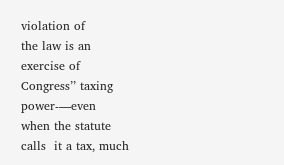violation of
the law is an exercise of Congress’’ taxing power-—even
when the statute calls  it a tax, much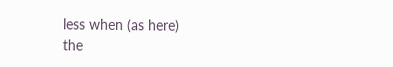less when (as here)
the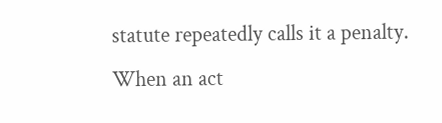statute repeatedly calls it a penalty.  When an act